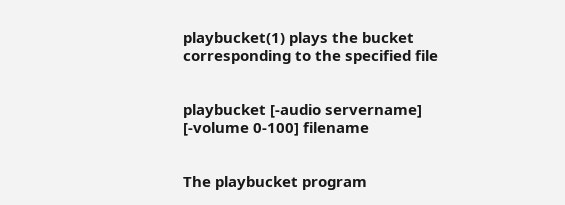playbucket(1) plays the bucket corresponding to the specified file


playbucket [-audio servername] [-volume 0-100] filename


The playbucket program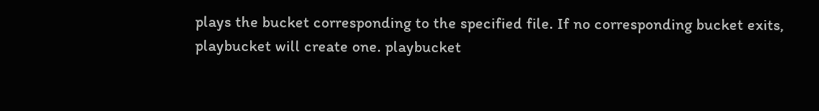plays the bucket corresponding to the specified file. If no corresponding bucket exits, playbucket will create one. playbucket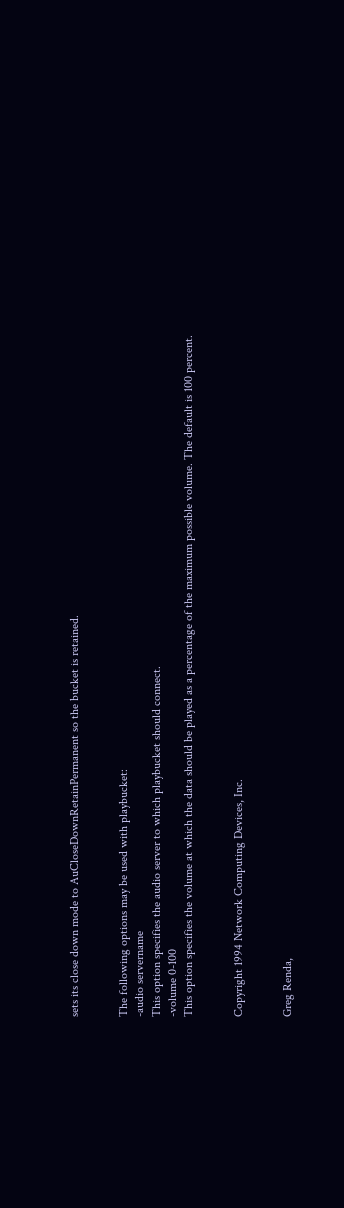sets its close down mode to AuCloseDownRetainPermanent so the bucket is retained.


The following options may be used with playbucket:
-audio servername
This option specifies the audio server to which playbucket should connect.
-volume 0-100
This option specifies the volume at which the data should be played as a percentage of the maximum possible volume. The default is 100 percent.


Copyright 1994 Network Computing Devices, Inc.


Greg Renda,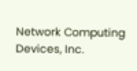Network Computing Devices, Inc.